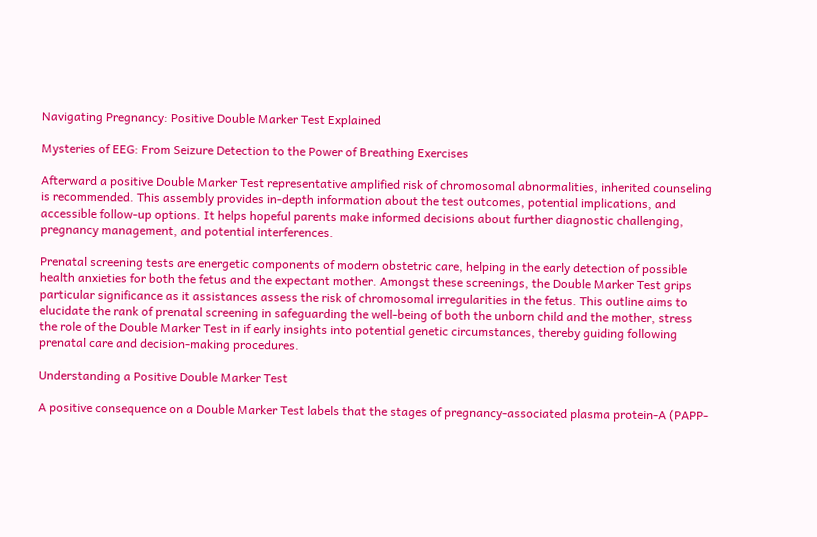Navigating Pregnancy: Positive Double Marker Test Explained

Mysteries of EEG: From Seizure Detection to the Power of Breathing Exercises

Afterward a positive Double Marker Test representative amplified risk of chromosomal abnormalities, inherited counseling is recommended. This assembly provides in-depth information about the test outcomes, potential implications, and accessible follow-up options. It helps hopeful parents make informed decisions about further diagnostic challenging, pregnancy management, and potential interferences.

Prenatal screening tests are energetic components of modern obstetric care, helping in the early detection of possible health anxieties for both the fetus and the expectant mother. Amongst these screenings, the Double Marker Test grips particular significance as it assistances assess the risk of chromosomal irregularities in the fetus. This outline aims to elucidate the rank of prenatal screening in safeguarding the well-being of both the unborn child and the mother, stress the role of the Double Marker Test in if early insights into potential genetic circumstances, thereby guiding following prenatal care and decision-making procedures.

Understanding a Positive Double Marker Test

A positive consequence on a Double Marker Test labels that the stages of pregnancy-associated plasma protein-A (PAPP-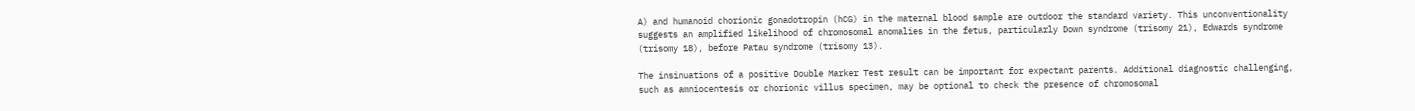A) and humanoid chorionic gonadotropin (hCG) in the maternal blood sample are outdoor the standard variety. This unconventionality suggests an amplified likelihood of chromosomal anomalies in the fetus, particularly Down syndrome (trisomy 21), Edwards syndrome (trisomy 18), before Patau syndrome (trisomy 13).

The insinuations of a positive Double Marker Test result can be important for expectant parents. Additional diagnostic challenging, such as amniocentesis or chorionic villus specimen, may be optional to check the presence of chromosomal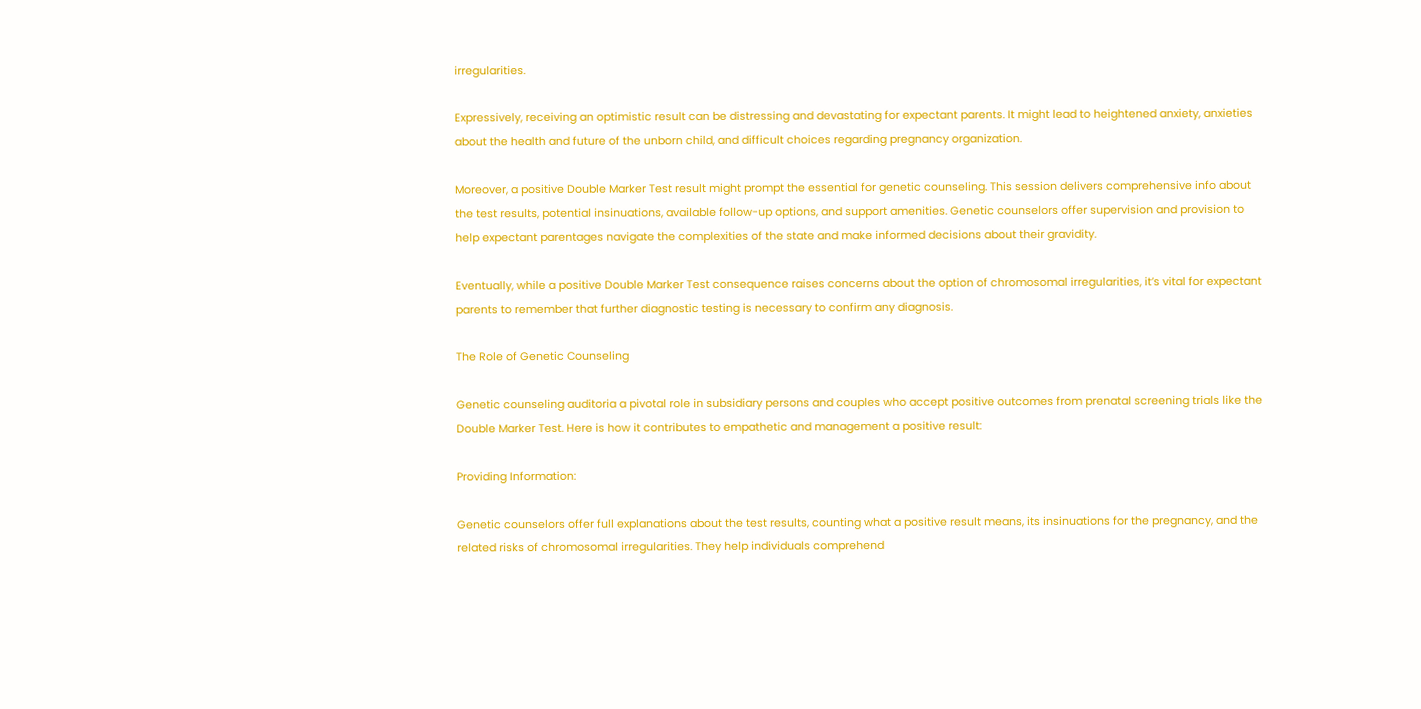irregularities.

Expressively, receiving an optimistic result can be distressing and devastating for expectant parents. It might lead to heightened anxiety, anxieties about the health and future of the unborn child, and difficult choices regarding pregnancy organization.

Moreover, a positive Double Marker Test result might prompt the essential for genetic counseling. This session delivers comprehensive info about the test results, potential insinuations, available follow-up options, and support amenities. Genetic counselors offer supervision and provision to help expectant parentages navigate the complexities of the state and make informed decisions about their gravidity.

Eventually, while a positive Double Marker Test consequence raises concerns about the option of chromosomal irregularities, it’s vital for expectant parents to remember that further diagnostic testing is necessary to confirm any diagnosis.

The Role of Genetic Counseling

Genetic counseling auditoria a pivotal role in subsidiary persons and couples who accept positive outcomes from prenatal screening trials like the Double Marker Test. Here is how it contributes to empathetic and management a positive result:

Providing Information:

Genetic counselors offer full explanations about the test results, counting what a positive result means, its insinuations for the pregnancy, and the related risks of chromosomal irregularities. They help individuals comprehend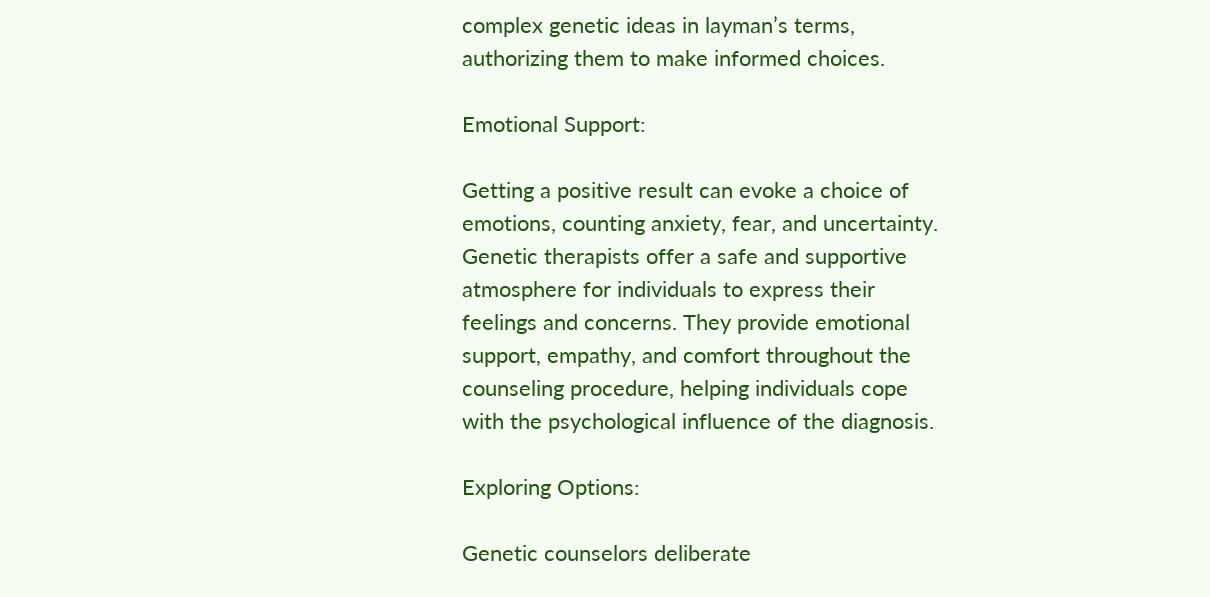complex genetic ideas in layman’s terms, authorizing them to make informed choices.

Emotional Support:

Getting a positive result can evoke a choice of emotions, counting anxiety, fear, and uncertainty. Genetic therapists offer a safe and supportive atmosphere for individuals to express their feelings and concerns. They provide emotional support, empathy, and comfort throughout the counseling procedure, helping individuals cope with the psychological influence of the diagnosis.

Exploring Options:

Genetic counselors deliberate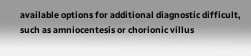available options for additional diagnostic difficult, such as amniocentesis or chorionic villus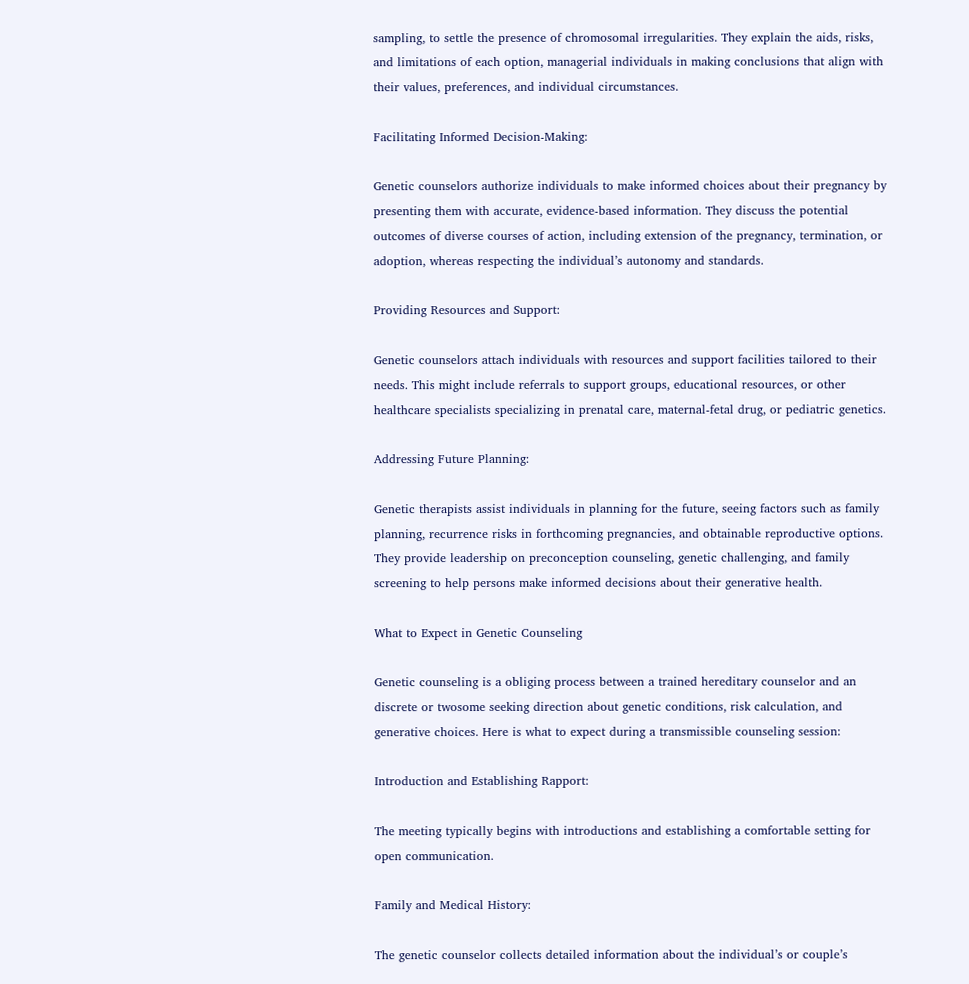sampling, to settle the presence of chromosomal irregularities. They explain the aids, risks, and limitations of each option, managerial individuals in making conclusions that align with their values, preferences, and individual circumstances.

Facilitating Informed Decision-Making:

Genetic counselors authorize individuals to make informed choices about their pregnancy by presenting them with accurate, evidence-based information. They discuss the potential outcomes of diverse courses of action, including extension of the pregnancy, termination, or adoption, whereas respecting the individual’s autonomy and standards.

Providing Resources and Support:

Genetic counselors attach individuals with resources and support facilities tailored to their needs. This might include referrals to support groups, educational resources, or other healthcare specialists specializing in prenatal care, maternal-fetal drug, or pediatric genetics.

Addressing Future Planning:

Genetic therapists assist individuals in planning for the future, seeing factors such as family planning, recurrence risks in forthcoming pregnancies, and obtainable reproductive options. They provide leadership on preconception counseling, genetic challenging, and family screening to help persons make informed decisions about their generative health.

What to Expect in Genetic Counseling

Genetic counseling is a obliging process between a trained hereditary counselor and an discrete or twosome seeking direction about genetic conditions, risk calculation, and generative choices. Here is what to expect during a transmissible counseling session:

Introduction and Establishing Rapport:

The meeting typically begins with introductions and establishing a comfortable setting for open communication.

Family and Medical History:

The genetic counselor collects detailed information about the individual’s or couple’s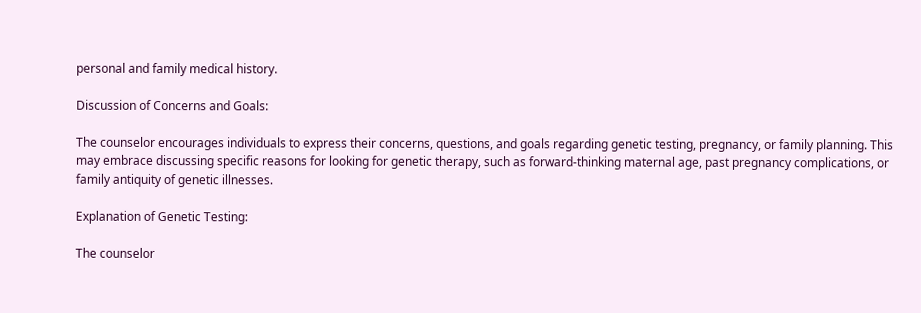personal and family medical history.

Discussion of Concerns and Goals:

The counselor encourages individuals to express their concerns, questions, and goals regarding genetic testing, pregnancy, or family planning. This may embrace discussing specific reasons for looking for genetic therapy, such as forward-thinking maternal age, past pregnancy complications, or family antiquity of genetic illnesses.

Explanation of Genetic Testing:

The counselor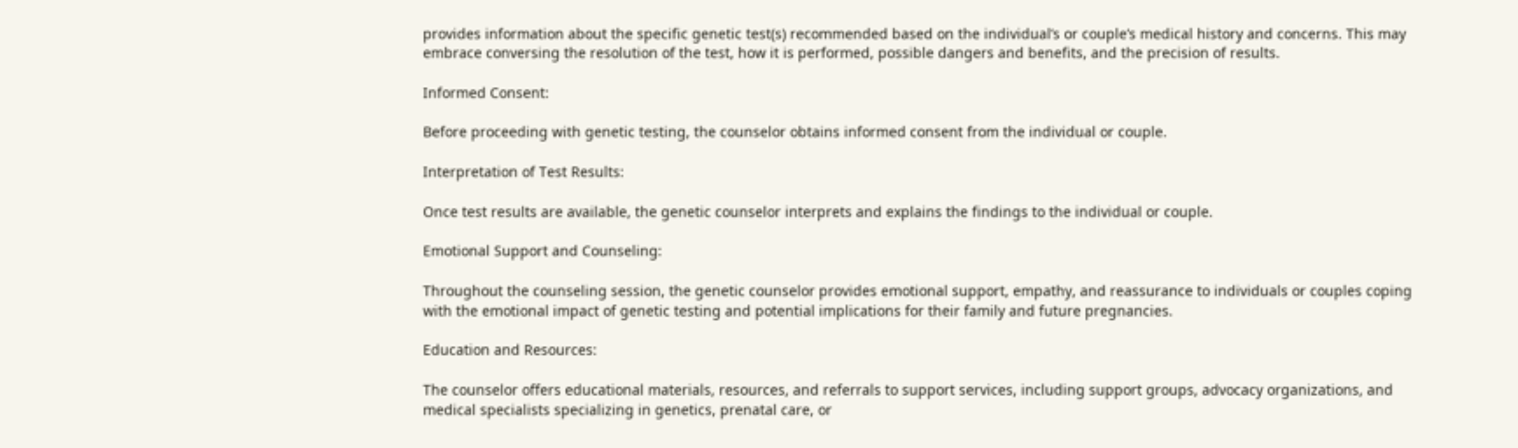provides information about the specific genetic test(s) recommended based on the individual’s or couple’s medical history and concerns. This may embrace conversing the resolution of the test, how it is performed, possible dangers and benefits, and the precision of results.

Informed Consent:

Before proceeding with genetic testing, the counselor obtains informed consent from the individual or couple.

Interpretation of Test Results:

Once test results are available, the genetic counselor interprets and explains the findings to the individual or couple.

Emotional Support and Counseling:

Throughout the counseling session, the genetic counselor provides emotional support, empathy, and reassurance to individuals or couples coping with the emotional impact of genetic testing and potential implications for their family and future pregnancies.

Education and Resources:

The counselor offers educational materials, resources, and referrals to support services, including support groups, advocacy organizations, and medical specialists specializing in genetics, prenatal care, or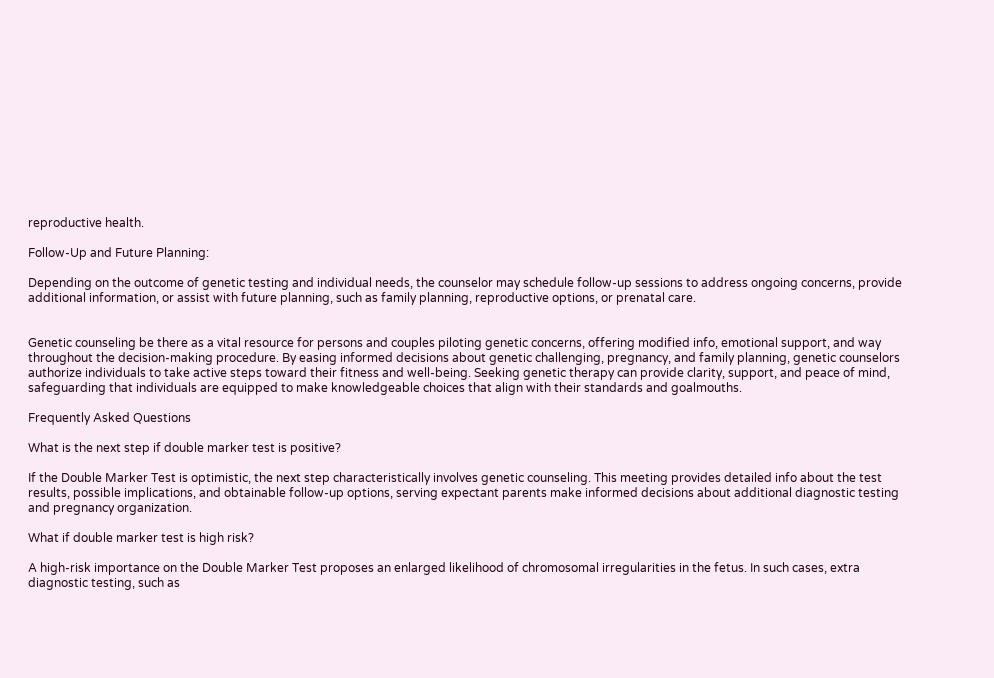reproductive health.

Follow-Up and Future Planning:

Depending on the outcome of genetic testing and individual needs, the counselor may schedule follow-up sessions to address ongoing concerns, provide additional information, or assist with future planning, such as family planning, reproductive options, or prenatal care.


Genetic counseling be there as a vital resource for persons and couples piloting genetic concerns, offering modified info, emotional support, and way throughout the decision-making procedure. By easing informed decisions about genetic challenging, pregnancy, and family planning, genetic counselors authorize individuals to take active steps toward their fitness and well-being. Seeking genetic therapy can provide clarity, support, and peace of mind, safeguarding that individuals are equipped to make knowledgeable choices that align with their standards and goalmouths.

Frequently Asked Questions

What is the next step if double marker test is positive?

If the Double Marker Test is optimistic, the next step characteristically involves genetic counseling. This meeting provides detailed info about the test results, possible implications, and obtainable follow-up options, serving expectant parents make informed decisions about additional diagnostic testing and pregnancy organization.

What if double marker test is high risk?

A high-risk importance on the Double Marker Test proposes an enlarged likelihood of chromosomal irregularities in the fetus. In such cases, extra diagnostic testing, such as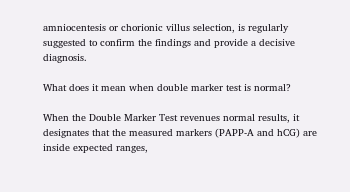amniocentesis or chorionic villus selection, is regularly suggested to confirm the findings and provide a decisive diagnosis.

What does it mean when double marker test is normal?

When the Double Marker Test revenues normal results, it designates that the measured markers (PAPP-A and hCG) are inside expected ranges,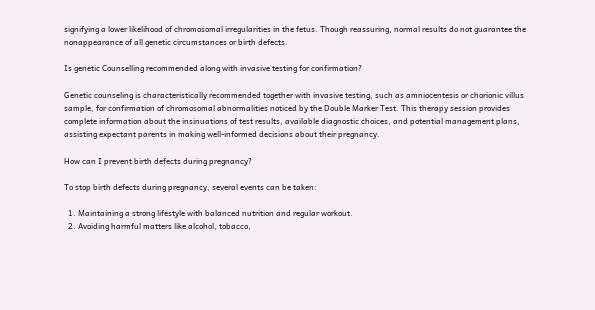signifying a lower likelihood of chromosomal irregularities in the fetus. Though reassuring, normal results do not guarantee the nonappearance of all genetic circumstances or birth defects.

Is genetic Counselling recommended along with invasive testing for confirmation?

Genetic counseling is characteristically recommended together with invasive testing, such as amniocentesis or chorionic villus sample, for confirmation of chromosomal abnormalities noticed by the Double Marker Test. This therapy session provides complete information about the insinuations of test results, available diagnostic choices, and potential management plans, assisting expectant parents in making well-informed decisions about their pregnancy.

How can I prevent birth defects during pregnancy?

To stop birth defects during pregnancy, several events can be taken:

  1. Maintaining a strong lifestyle with balanced nutrition and regular workout.
  2. Avoiding harmful matters like alcohol, tobacco,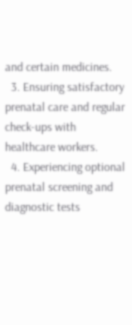and certain medicines.
  3. Ensuring satisfactory prenatal care and regular check-ups with healthcare workers.
  4. Experiencing optional prenatal screening and diagnostic tests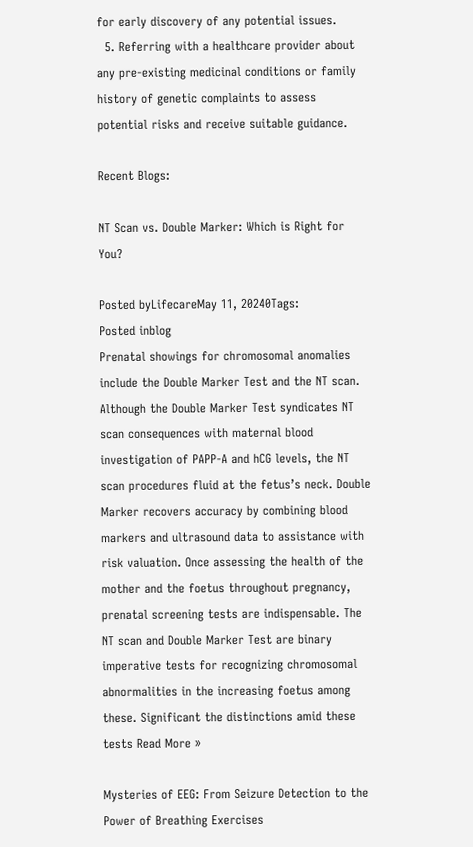for early discovery of any potential issues.
  5. Referring with a healthcare provider about any pre-existing medicinal conditions or family history of genetic complaints to assess potential risks and receive suitable guidance.

Recent Blogs:

NT Scan vs. Double Marker: Which is Right for You?

Posted byLifecareMay 11, 20240Tags:
Posted inblog
Prenatal showings for chromosomal anomalies include the Double Marker Test and the NT scan. Although the Double Marker Test syndicates NT scan consequences with maternal blood investigation of PAPP-A and hCG levels, the NT scan procedures fluid at the fetus’s neck. Double Marker recovers accuracy by combining blood markers and ultrasound data to assistance with risk valuation. Once assessing the health of the mother and the foetus throughout pregnancy, prenatal screening tests are indispensable. The NT scan and Double Marker Test are binary imperative tests for recognizing chromosomal abnormalities in the increasing foetus among these. Significant the distinctions amid these tests Read More »

Mysteries of EEG: From Seizure Detection to the Power of Breathing Exercises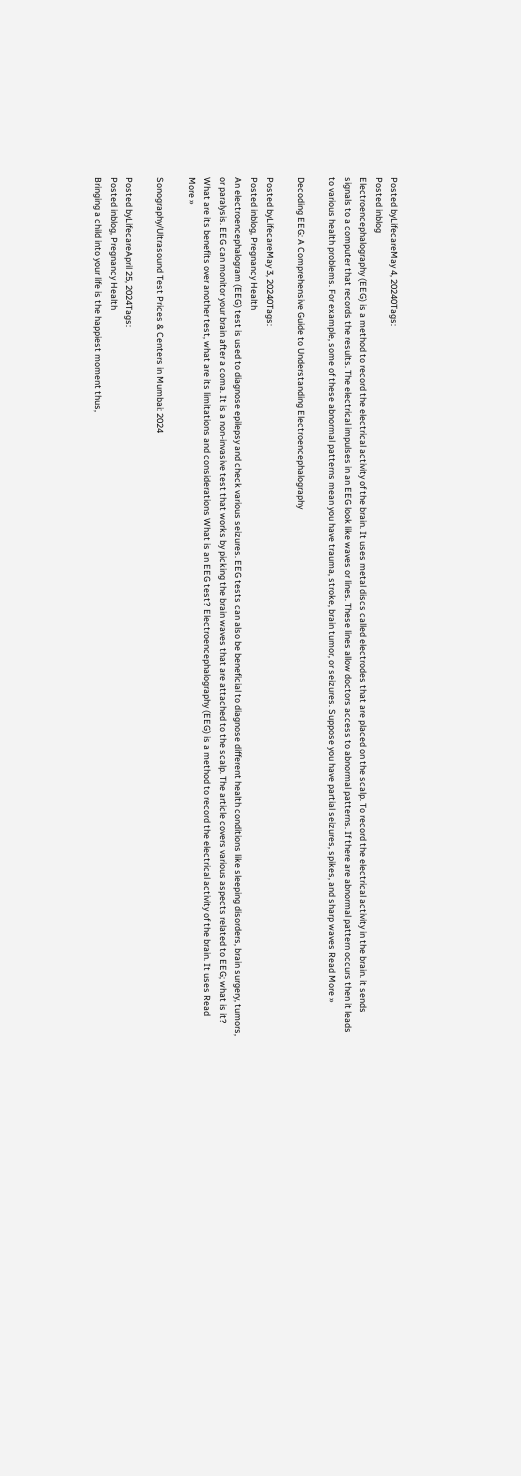Posted byLifecareMay 4, 20240Tags:
Posted inblog
Electroencephalography (EEG) is a method to record the electrical activity of the brain. It uses metal discs called electrodes that are placed on the scalp. To record the electrical activity in the brain. it sends signals to a computer that records the results. The electrical impulses in an EEG look like waves or lines. These lines allow doctors access to abnormal patterns. If there are abnormal pattern occurs then it leads to various health problems. For example, some of these abnormal patterns mean you have trauma, stroke, brain tumor, or seizures. Suppose you have partial seizures, spikes, and sharp waves Read More »

Decoding EEG: A Comprehensive Guide to Understanding Electroencephalography

Posted byLifecareMay 3, 20240Tags:
Posted inblog, Pregnancy Health
An electroencephalogram (EEG) test is used to diagnose epilepsy and check various seizures. EEG tests can also be beneficial to diagnose different health conditions like sleeping disorders, brain surgery, tumors, or paralysis. EEG can monitor your brain after a coma. It is a non-invasive test that works by picking the brain waves that are attached to the scalp. The article covers various aspects related to EEG; what is it? What are its benefits over another test, what are its limitations and considerations What is an EEG test? Electroencephalography (EEG) is a method to record the electrical activity of the brain. It uses Read More »

Sonography/Ultrasound Test Prices & Centers in Mumbai: 2024

Posted byLifecareApril 25, 2024Tags:
Posted inblog, Pregnancy Health
Bringing a child into your life is the happiest moment thus,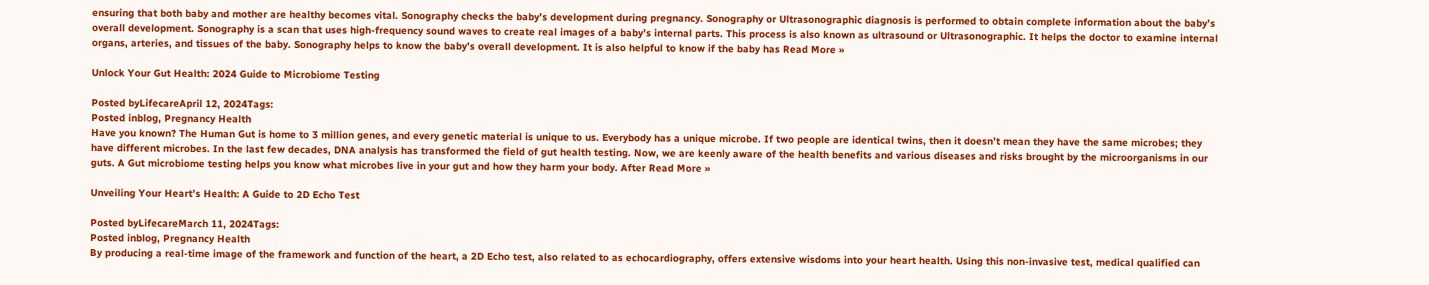ensuring that both baby and mother are healthy becomes vital. Sonography checks the baby’s development during pregnancy. Sonography or Ultrasonographic diagnosis is performed to obtain complete information about the baby’s overall development. Sonography is a scan that uses high-frequency sound waves to create real images of a baby’s internal parts. This process is also known as ultrasound or Ultrasonographic. It helps the doctor to examine internal organs, arteries, and tissues of the baby. Sonography helps to know the baby’s overall development. It is also helpful to know if the baby has Read More »

Unlock Your Gut Health: 2024 Guide to Microbiome Testing

Posted byLifecareApril 12, 2024Tags:
Posted inblog, Pregnancy Health
Have you known? The Human Gut is home to 3 million genes, and every genetic material is unique to us. Everybody has a unique microbe. If two people are identical twins, then it doesn’t mean they have the same microbes; they have different microbes. In the last few decades, DNA analysis has transformed the field of gut health testing. Now, we are keenly aware of the health benefits and various diseases and risks brought by the microorganisms in our guts. A Gut microbiome testing helps you know what microbes live in your gut and how they harm your body. After Read More »

Unveiling Your Heart’s Health: A Guide to 2D Echo Test

Posted byLifecareMarch 11, 2024Tags:
Posted inblog, Pregnancy Health
By producing a real-time image of the framework and function of the heart, a 2D Echo test, also related to as echocardiography, offers extensive wisdoms into your heart health. Using this non-invasive test, medical qualified can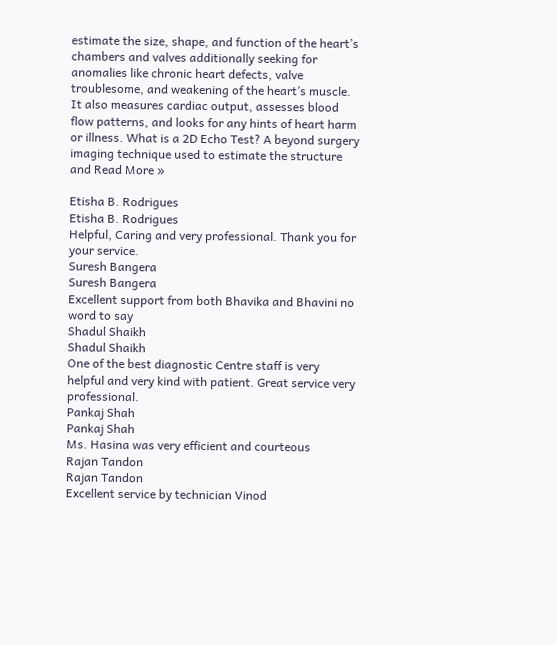estimate the size, shape, and function of the heart’s chambers and valves additionally seeking for anomalies like chronic heart defects, valve troublesome, and weakening of the heart’s muscle. It also measures cardiac output, assesses blood flow patterns, and looks for any hints of heart harm or illness. What is a 2D Echo Test? A beyond surgery imaging technique used to estimate the structure and Read More »

Etisha B. Rodrigues
Etisha B. Rodrigues
Helpful, Caring and very professional. Thank you for your service.
Suresh Bangera
Suresh Bangera
Excellent support from both Bhavika and Bhavini no word to say
Shadul Shaikh
Shadul Shaikh
One of the best diagnostic Centre staff is very helpful and very kind with patient. Great service very professional.
Pankaj Shah
Pankaj Shah
Ms. Hasina was very efficient and courteous
Rajan Tandon
Rajan Tandon
Excellent service by technician Vinod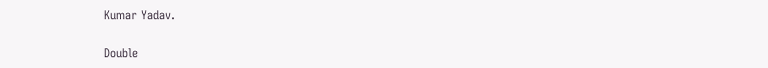Kumar Yadav.

Double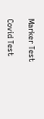Marker Test

Covid Test